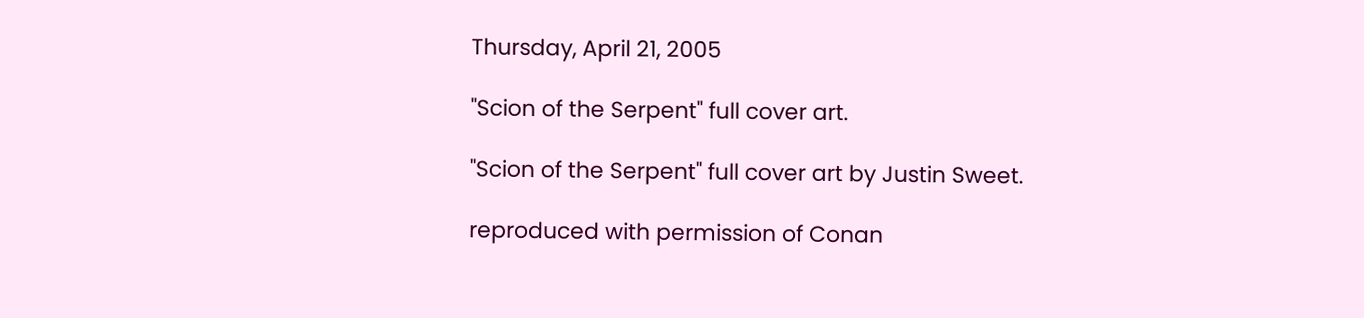Thursday, April 21, 2005

"Scion of the Serpent" full cover art.

"Scion of the Serpent" full cover art by Justin Sweet.

reproduced with permission of Conan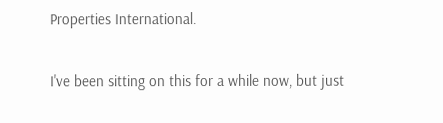Properties International.

I've been sitting on this for a while now, but just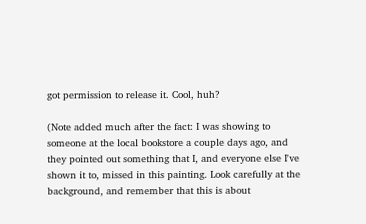got permission to release it. Cool, huh?

(Note added much after the fact: I was showing to someone at the local bookstore a couple days ago, and they pointed out something that I, and everyone else I've shown it to, missed in this painting. Look carefully at the background, and remember that this is about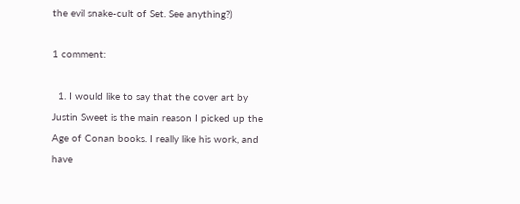the evil snake-cult of Set. See anything?)

1 comment:

  1. I would like to say that the cover art by Justin Sweet is the main reason I picked up the Age of Conan books. I really like his work, and have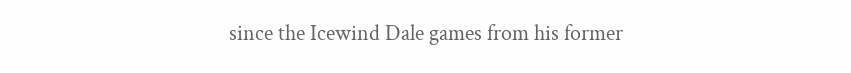since the Icewind Dale games from his former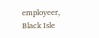employeer, Black Isle